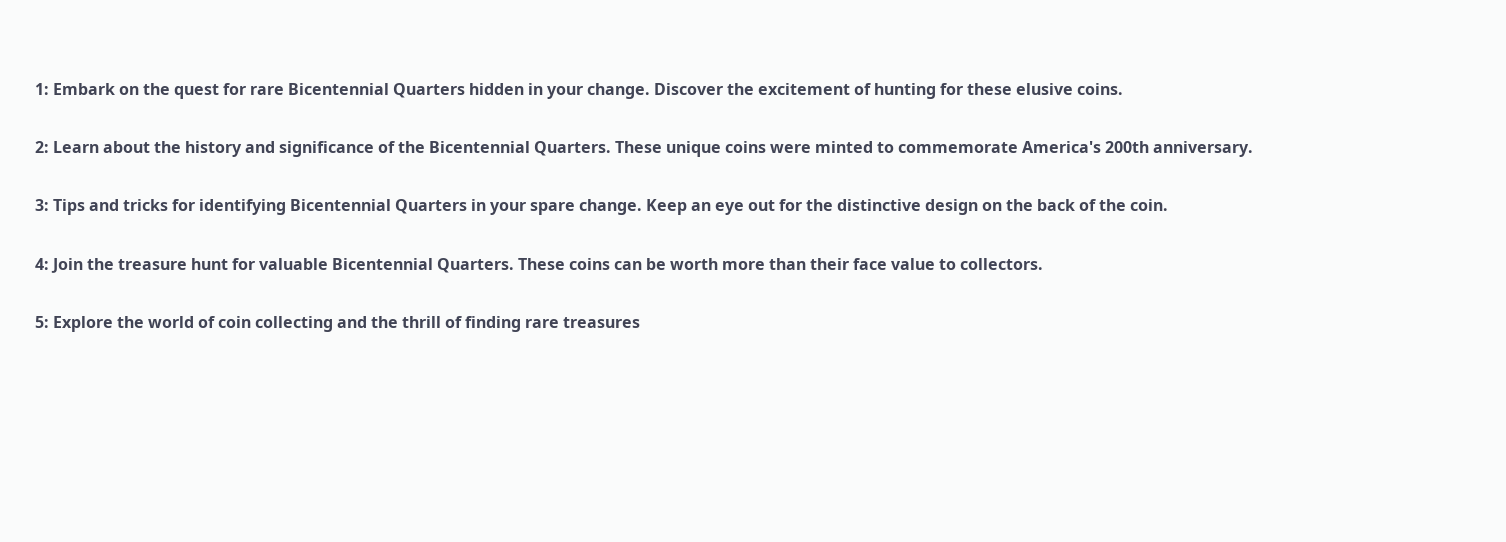1: Embark on the quest for rare Bicentennial Quarters hidden in your change. Discover the excitement of hunting for these elusive coins.

2: Learn about the history and significance of the Bicentennial Quarters. These unique coins were minted to commemorate America's 200th anniversary.

3: Tips and tricks for identifying Bicentennial Quarters in your spare change. Keep an eye out for the distinctive design on the back of the coin.

4: Join the treasure hunt for valuable Bicentennial Quarters. These coins can be worth more than their face value to collectors.

5: Explore the world of coin collecting and the thrill of finding rare treasures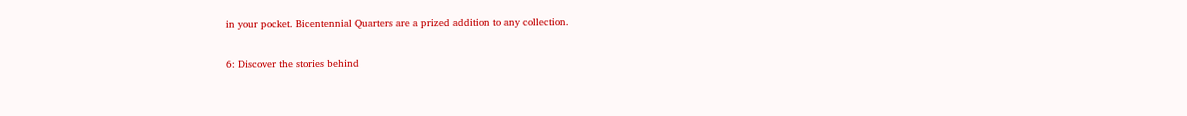in your pocket. Bicentennial Quarters are a prized addition to any collection.

6: Discover the stories behind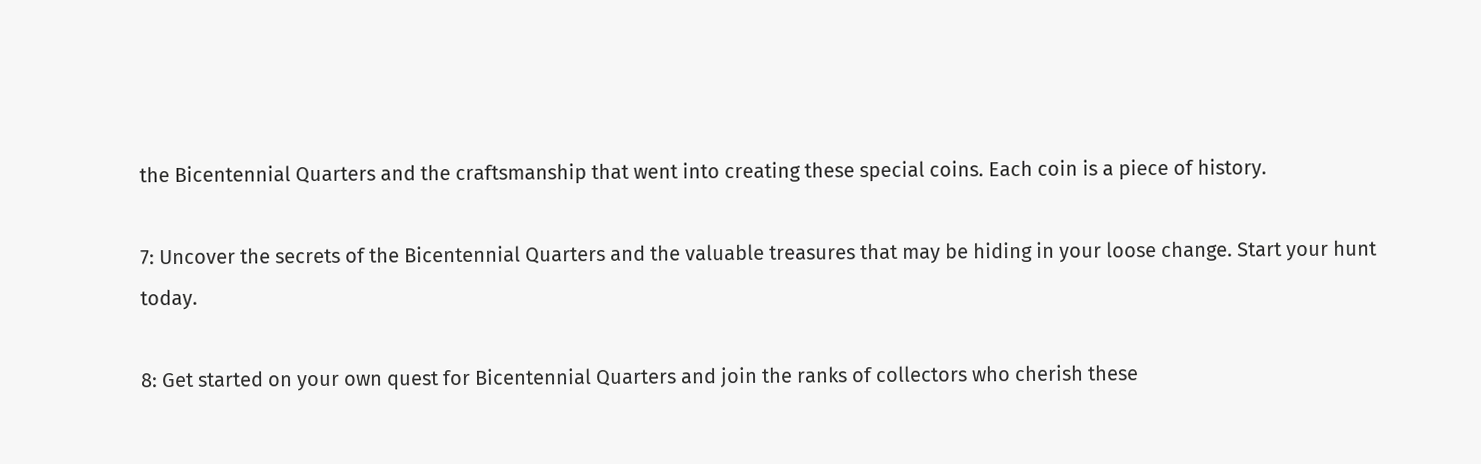the Bicentennial Quarters and the craftsmanship that went into creating these special coins. Each coin is a piece of history.

7: Uncover the secrets of the Bicentennial Quarters and the valuable treasures that may be hiding in your loose change. Start your hunt today.

8: Get started on your own quest for Bicentennial Quarters and join the ranks of collectors who cherish these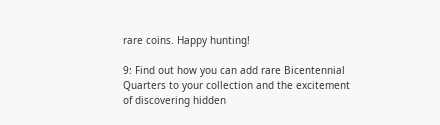rare coins. Happy hunting!

9: Find out how you can add rare Bicentennial Quarters to your collection and the excitement of discovering hidden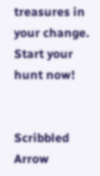treasures in your change. Start your hunt now!


Scribbled Arrow